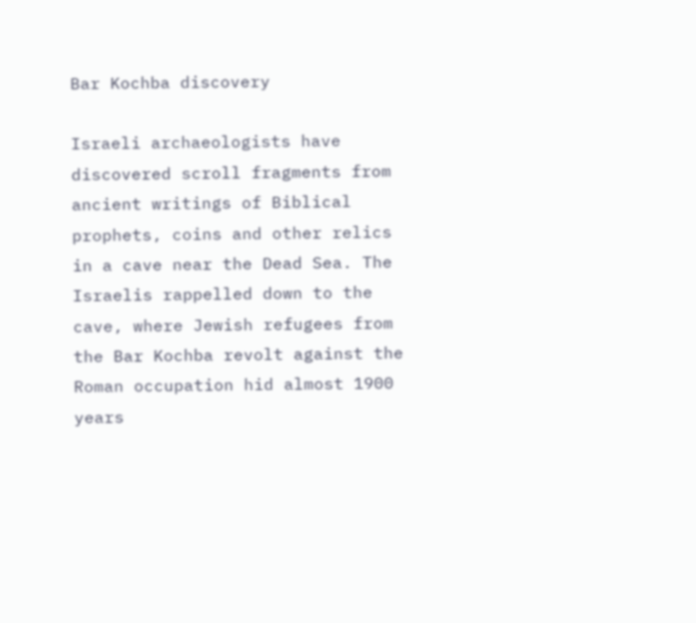Bar Kochba discovery

Israeli archaeologists have discovered scroll fragments from ancient writings of Biblical prophets, coins and other relics in a cave near the Dead Sea. The Israelis rappelled down to the cave, where Jewish refugees from the Bar Kochba revolt against the Roman occupation hid almost 1900 years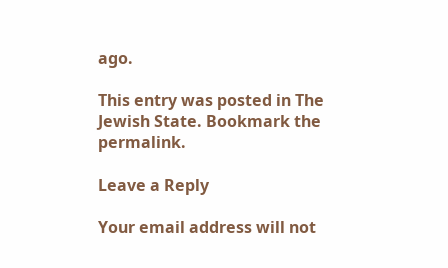ago.

This entry was posted in The Jewish State. Bookmark the permalink.

Leave a Reply

Your email address will not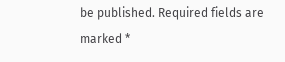be published. Required fields are marked *